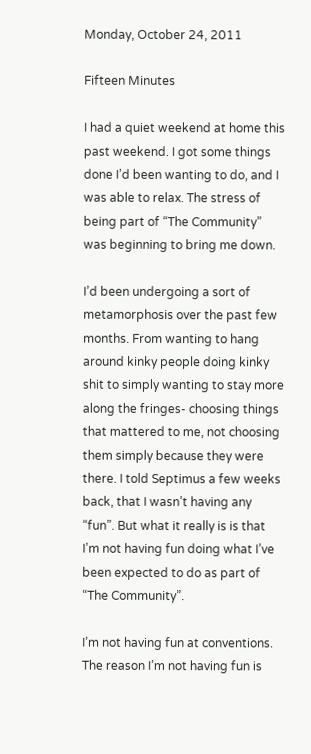Monday, October 24, 2011

Fifteen Minutes

I had a quiet weekend at home this past weekend. I got some things done I’d been wanting to do, and I was able to relax. The stress of being part of “The Community” was beginning to bring me down.

I’d been undergoing a sort of metamorphosis over the past few months. From wanting to hang around kinky people doing kinky shit to simply wanting to stay more along the fringes- choosing things that mattered to me, not choosing them simply because they were there. I told Septimus a few weeks back, that I wasn’t having any “fun”. But what it really is is that I’m not having fun doing what I’ve been expected to do as part of “The Community”.

I’m not having fun at conventions. The reason I’m not having fun is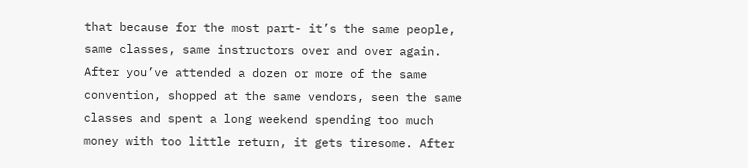that because for the most part- it’s the same people, same classes, same instructors over and over again. After you’ve attended a dozen or more of the same convention, shopped at the same vendors, seen the same classes and spent a long weekend spending too much money with too little return, it gets tiresome. After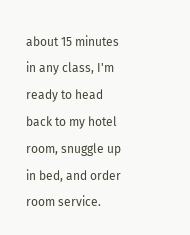about 15 minutes in any class, I'm ready to head back to my hotel room, snuggle up in bed, and order room service.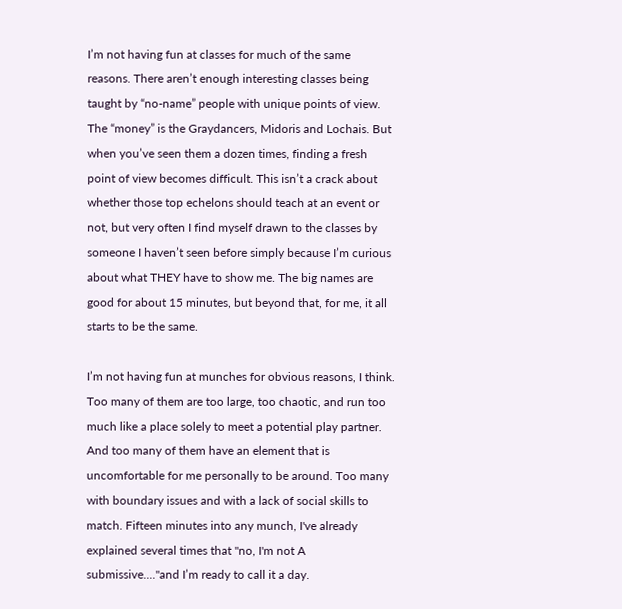I’m not having fun at classes for much of the same reasons. There aren’t enough interesting classes being taught by “no-name” people with unique points of view. The “money” is the Graydancers, Midoris and Lochais. But when you’ve seen them a dozen times, finding a fresh point of view becomes difficult. This isn’t a crack about whether those top echelons should teach at an event or not, but very often I find myself drawn to the classes by someone I haven’t seen before simply because I’m curious about what THEY have to show me. The big names are good for about 15 minutes, but beyond that, for me, it all starts to be the same.

I’m not having fun at munches for obvious reasons, I think. Too many of them are too large, too chaotic, and run too much like a place solely to meet a potential play partner. And too many of them have an element that is uncomfortable for me personally to be around. Too many with boundary issues and with a lack of social skills to match. Fifteen minutes into any munch, I've already explained several times that "no, I'm not A submissive...."and I’m ready to call it a day.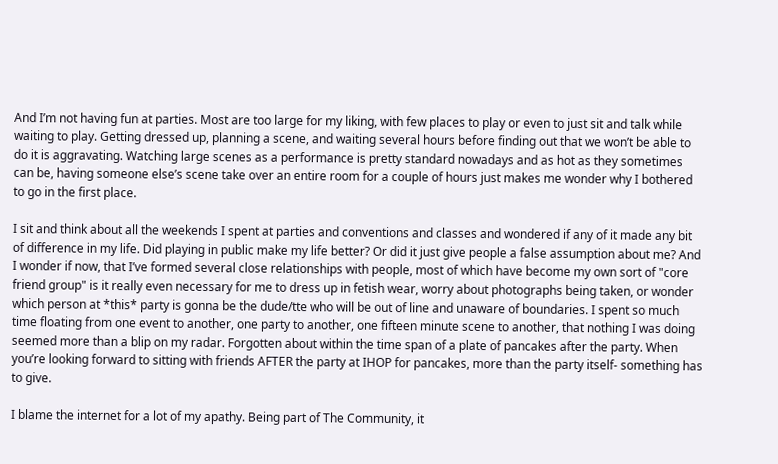And I’m not having fun at parties. Most are too large for my liking, with few places to play or even to just sit and talk while waiting to play. Getting dressed up, planning a scene, and waiting several hours before finding out that we won’t be able to do it is aggravating. Watching large scenes as a performance is pretty standard nowadays and as hot as they sometimes can be, having someone else’s scene take over an entire room for a couple of hours just makes me wonder why I bothered to go in the first place.

I sit and think about all the weekends I spent at parties and conventions and classes and wondered if any of it made any bit of difference in my life. Did playing in public make my life better? Or did it just give people a false assumption about me? And I wonder if now, that I’ve formed several close relationships with people, most of which have become my own sort of "core friend group" is it really even necessary for me to dress up in fetish wear, worry about photographs being taken, or wonder which person at *this* party is gonna be the dude/tte who will be out of line and unaware of boundaries. I spent so much time floating from one event to another, one party to another, one fifteen minute scene to another, that nothing I was doing seemed more than a blip on my radar. Forgotten about within the time span of a plate of pancakes after the party. When you’re looking forward to sitting with friends AFTER the party at IHOP for pancakes, more than the party itself- something has to give.

I blame the internet for a lot of my apathy. Being part of The Community, it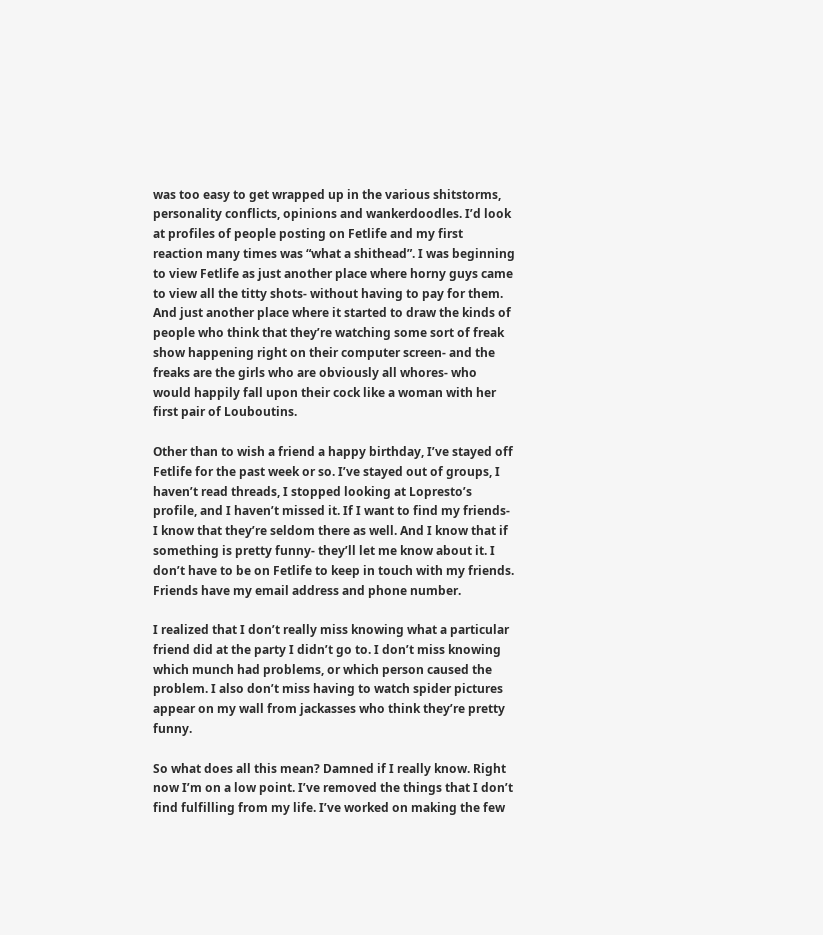was too easy to get wrapped up in the various shitstorms, personality conflicts, opinions and wankerdoodles. I’d look at profiles of people posting on Fetlife and my first reaction many times was “what a shithead”. I was beginning to view Fetlife as just another place where horny guys came to view all the titty shots- without having to pay for them. And just another place where it started to draw the kinds of people who think that they’re watching some sort of freak show happening right on their computer screen- and the freaks are the girls who are obviously all whores- who would happily fall upon their cock like a woman with her first pair of Louboutins.

Other than to wish a friend a happy birthday, I’ve stayed off Fetlife for the past week or so. I’ve stayed out of groups, I haven’t read threads, I stopped looking at Lopresto’s profile, and I haven’t missed it. If I want to find my friends- I know that they’re seldom there as well. And I know that if something is pretty funny- they’ll let me know about it. I don’t have to be on Fetlife to keep in touch with my friends. Friends have my email address and phone number.

I realized that I don’t really miss knowing what a particular friend did at the party I didn’t go to. I don’t miss knowing which munch had problems, or which person caused the problem. I also don’t miss having to watch spider pictures appear on my wall from jackasses who think they’re pretty funny.

So what does all this mean? Damned if I really know. Right now I’m on a low point. I’ve removed the things that I don’t find fulfilling from my life. I’ve worked on making the few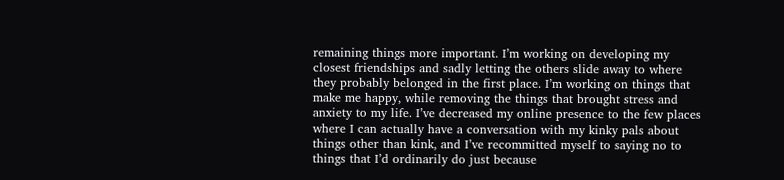remaining things more important. I’m working on developing my closest friendships and sadly letting the others slide away to where they probably belonged in the first place. I’m working on things that make me happy, while removing the things that brought stress and anxiety to my life. I’ve decreased my online presence to the few places where I can actually have a conversation with my kinky pals about things other than kink, and I’ve recommitted myself to saying no to things that I’d ordinarily do just because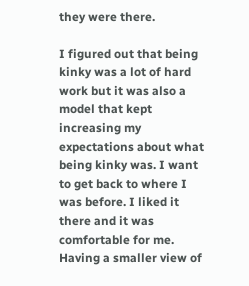they were there.

I figured out that being kinky was a lot of hard work but it was also a model that kept increasing my expectations about what being kinky was. I want to get back to where I was before. I liked it there and it was comfortable for me. Having a smaller view of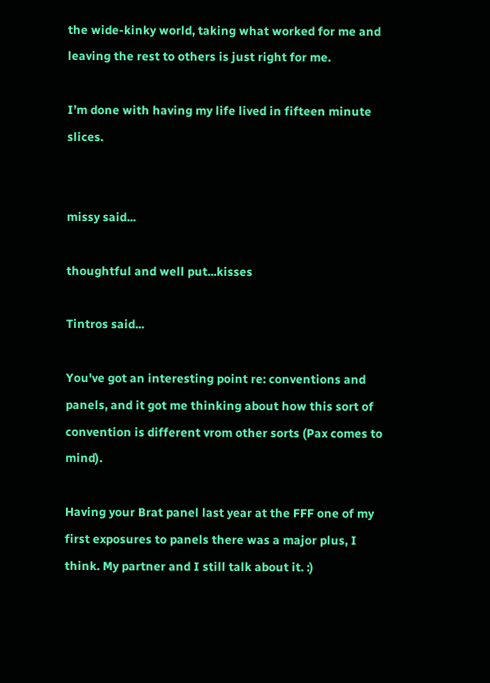the wide-kinky world, taking what worked for me and leaving the rest to others is just right for me.

I’m done with having my life lived in fifteen minute slices.


missy said...

thoughtful and well put...kisses

Tintros said...

You've got an interesting point re: conventions and panels, and it got me thinking about how this sort of convention is different vrom other sorts (Pax comes to mind).

Having your Brat panel last year at the FFF one of my first exposures to panels there was a major plus, I think. My partner and I still talk about it. :)